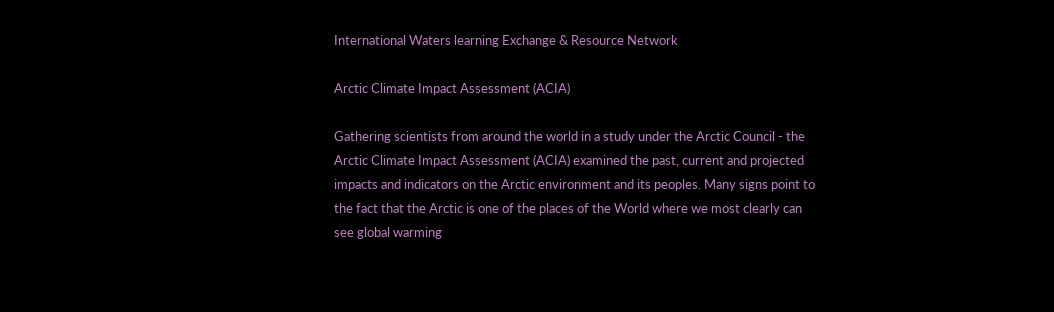International Waters learning Exchange & Resource Network

Arctic Climate Impact Assessment (ACIA)

Gathering scientists from around the world in a study under the Arctic Council - the Arctic Climate Impact Assessment (ACIA) examined the past, current and projected impacts and indicators on the Arctic environment and its peoples. Many signs point to the fact that the Arctic is one of the places of the World where we most clearly can see global warming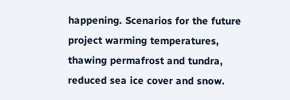happening. Scenarios for the future project warming temperatures, thawing permafrost and tundra, reduced sea ice cover and snow.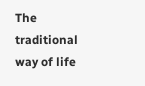The traditional way of life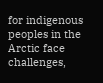for indigenous peoples in the Arctic face challenges,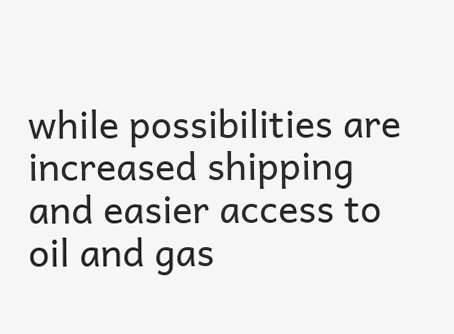while possibilities are increased shipping and easier access to oil and gas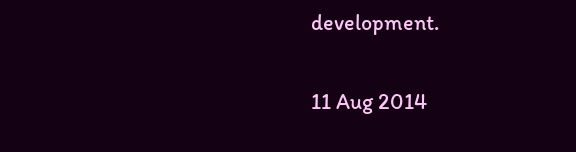development.

11 Aug 2014